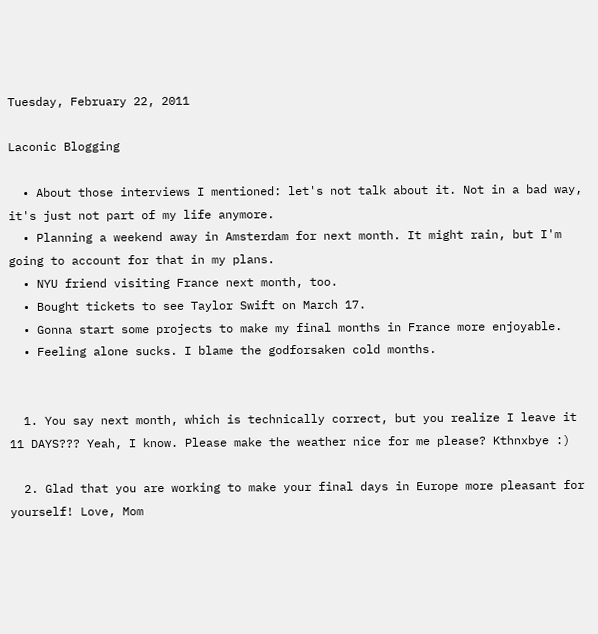Tuesday, February 22, 2011

Laconic Blogging

  • About those interviews I mentioned: let's not talk about it. Not in a bad way, it's just not part of my life anymore.
  • Planning a weekend away in Amsterdam for next month. It might rain, but I'm going to account for that in my plans.
  • NYU friend visiting France next month, too.
  • Bought tickets to see Taylor Swift on March 17.
  • Gonna start some projects to make my final months in France more enjoyable.
  • Feeling alone sucks. I blame the godforsaken cold months.


  1. You say next month, which is technically correct, but you realize I leave it 11 DAYS??? Yeah, I know. Please make the weather nice for me please? Kthnxbye :)

  2. Glad that you are working to make your final days in Europe more pleasant for yourself! Love, Mom